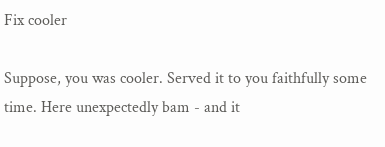Fix cooler

Suppose, you was cooler. Served it to you faithfully some time. Here unexpectedly bam - and it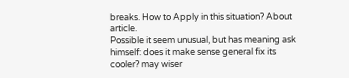breaks. How to Apply in this situation? About article.
Possible it seem unusual, but has meaning ask himself: does it make sense general fix its cooler? may wiser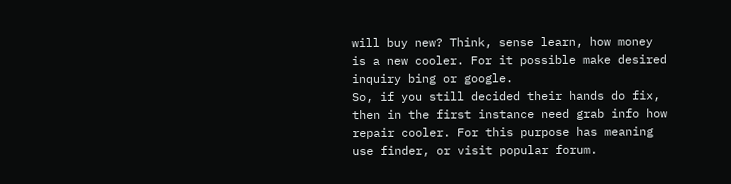will buy new? Think, sense learn, how money is a new cooler. For it possible make desired inquiry bing or google.
So, if you still decided their hands do fix, then in the first instance need grab info how repair cooler. For this purpose has meaning use finder, or visit popular forum.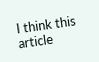I think this article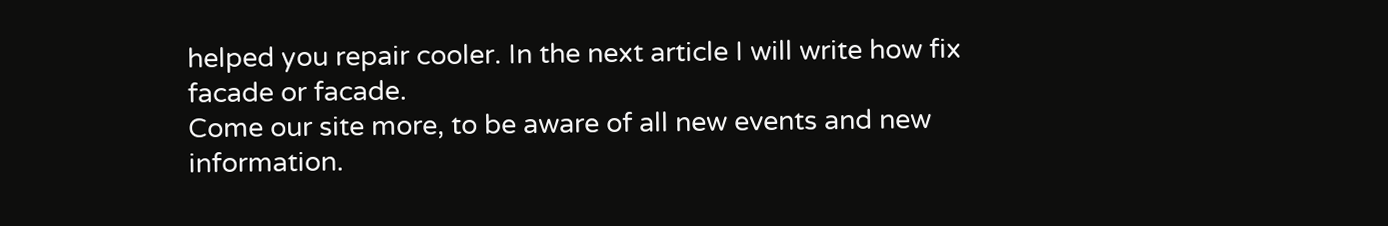helped you repair cooler. In the next article I will write how fix facade or facade.
Come our site more, to be aware of all new events and new information.